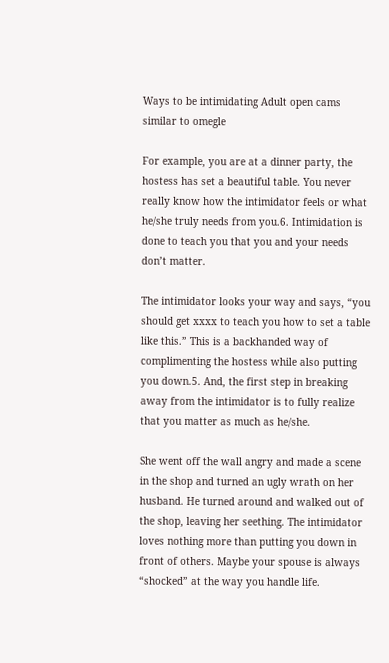Ways to be intimidating Adult open cams similar to omegle

For example, you are at a dinner party, the hostess has set a beautiful table. You never really know how the intimidator feels or what he/she truly needs from you.6. Intimidation is done to teach you that you and your needs don’t matter.

The intimidator looks your way and says, “you should get xxxx to teach you how to set a table like this.” This is a backhanded way of complimenting the hostess while also putting you down.5. And, the first step in breaking away from the intimidator is to fully realize that you matter as much as he/she.

She went off the wall angry and made a scene in the shop and turned an ugly wrath on her husband. He turned around and walked out of the shop, leaving her seething. The intimidator loves nothing more than putting you down in front of others. Maybe your spouse is always “shocked” at the way you handle life.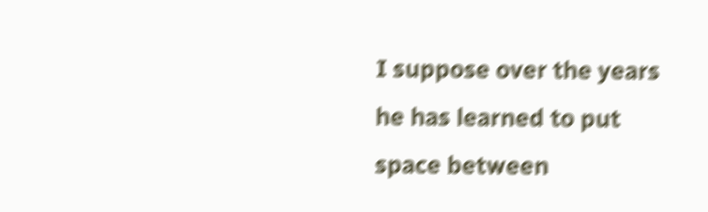I suppose over the years he has learned to put space between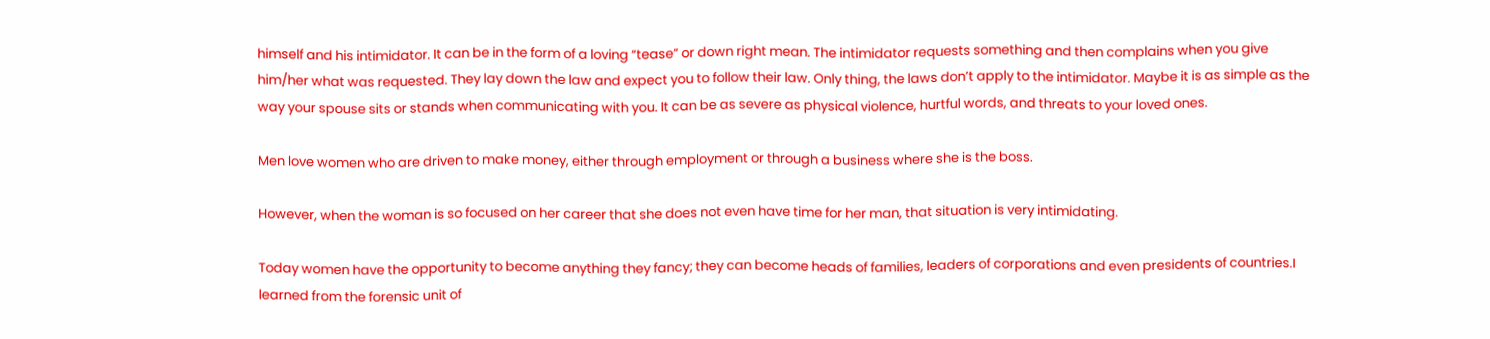himself and his intimidator. It can be in the form of a loving “tease” or down right mean. The intimidator requests something and then complains when you give him/her what was requested. They lay down the law and expect you to follow their law. Only thing, the laws don’t apply to the intimidator. Maybe it is as simple as the way your spouse sits or stands when communicating with you. It can be as severe as physical violence, hurtful words, and threats to your loved ones.

Men love women who are driven to make money, either through employment or through a business where she is the boss.

However, when the woman is so focused on her career that she does not even have time for her man, that situation is very intimidating.

Today women have the opportunity to become anything they fancy; they can become heads of families, leaders of corporations and even presidents of countries.I learned from the forensic unit of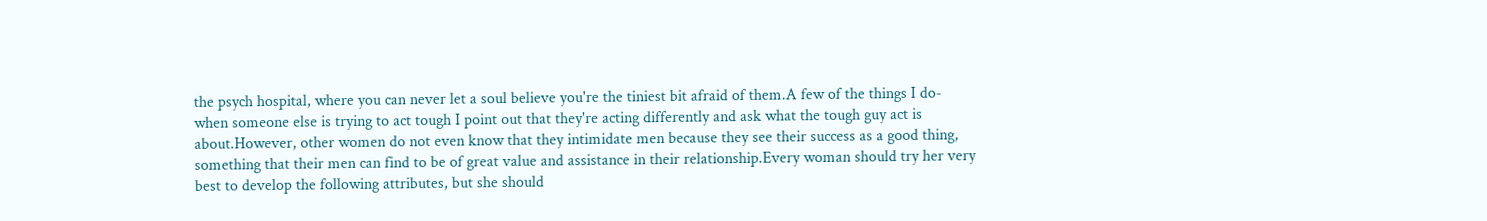the psych hospital, where you can never let a soul believe you're the tiniest bit afraid of them.A few of the things I do- when someone else is trying to act tough I point out that they're acting differently and ask what the tough guy act is about.However, other women do not even know that they intimidate men because they see their success as a good thing, something that their men can find to be of great value and assistance in their relationship.Every woman should try her very best to develop the following attributes, but she should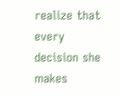realize that every decision she makes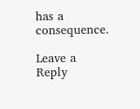has a consequence.

Leave a Reply